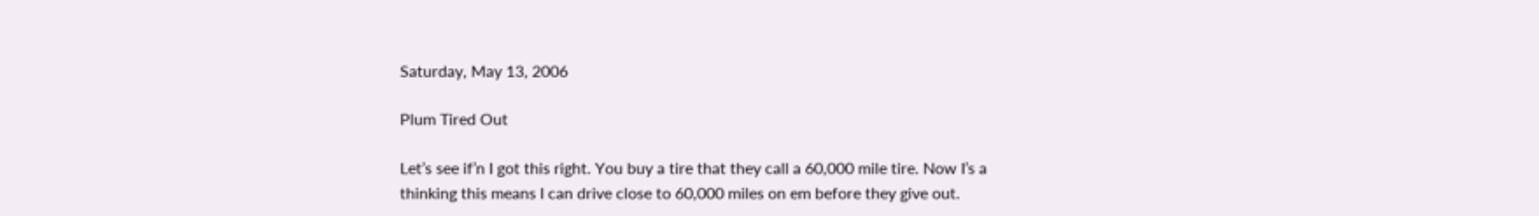Saturday, May 13, 2006

Plum Tired Out

Let’s see if’n I got this right. You buy a tire that they call a 60,000 mile tire. Now I’s a thinking this means I can drive close to 60,000 miles on em before they give out.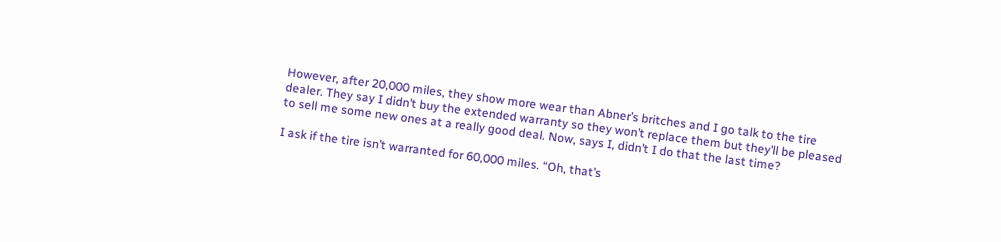However, after 20,000 miles, they show more wear than Abner’s britches and I go talk to the tire dealer. They say I didn’t buy the extended warranty so they won’t replace them but they’ll be pleased to sell me some new ones at a really good deal. Now, says I, didn’t I do that the last time?

I ask if the tire isn’t warranted for 60,000 miles. “Oh, that’s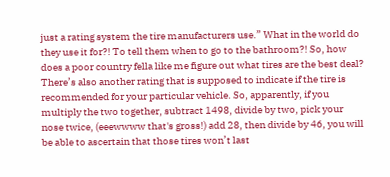just a rating system the tire manufacturers use.” What in the world do they use it for?! To tell them when to go to the bathroom?! So, how does a poor country fella like me figure out what tires are the best deal? There’s also another rating that is supposed to indicate if the tire is recommended for your particular vehicle. So, apparently, if you multiply the two together, subtract 1498, divide by two, pick your nose twice, (eeewwww that's gross!) add 28, then divide by 46, you will be able to ascertain that those tires won’t last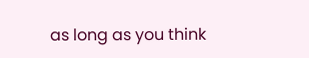as long as you think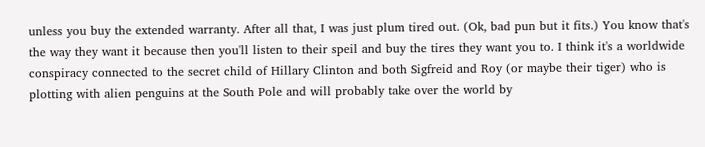unless you buy the extended warranty. After all that, I was just plum tired out. (Ok, bad pun but it fits.) You know that's the way they want it because then you'll listen to their speil and buy the tires they want you to. I think it's a worldwide conspiracy connected to the secret child of Hillary Clinton and both Sigfreid and Roy (or maybe their tiger) who is plotting with alien penguins at the South Pole and will probably take over the world by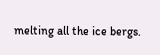melting all the ice bergs.